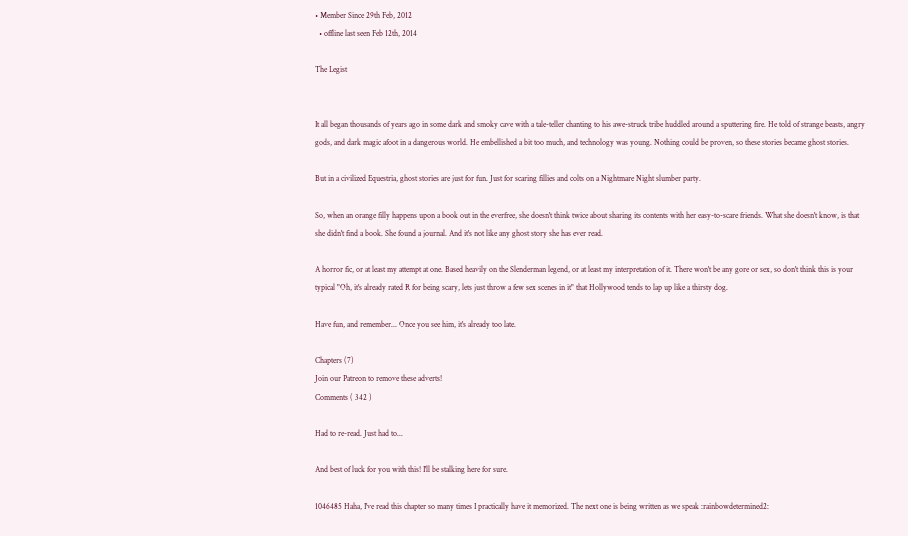• Member Since 29th Feb, 2012
  • offline last seen Feb 12th, 2014

The Legist


It all began thousands of years ago in some dark and smoky cave with a tale-teller chanting to his awe-struck tribe huddled around a sputtering fire. He told of strange beasts, angry gods, and dark magic afoot in a dangerous world. He embellished a bit too much, and technology was young. Nothing could be proven, so these stories became ghost stories.

But in a civilized Equestria, ghost stories are just for fun. Just for scaring fillies and colts on a Nightmare Night slumber party.

So, when an orange filly happens upon a book out in the everfree, she doesn't think twice about sharing its contents with her easy-to-scare friends. What she doesn't know, is that she didn't find a book. She found a journal. And it's not like any ghost story she has ever read.

A horror fic, or at least my attempt at one. Based heavily on the Slenderman legend, or at least my interpretation of it. There won't be any gore or sex, so don't think this is your typical "Oh, it's already rated R for being scary, lets just throw a few sex scenes in it" that Hollywood tends to lap up like a thirsty dog.

Have fun, and remember... Once you see him, it's already too late.

Chapters (7)
Join our Patreon to remove these adverts!
Comments ( 342 )

Had to re-read. Just had to...

And best of luck for you with this! I'll be stalking here for sure.

1046485 Haha, I've read this chapter so many times I practically have it memorized. The next one is being written as we speak :rainbowdetermined2: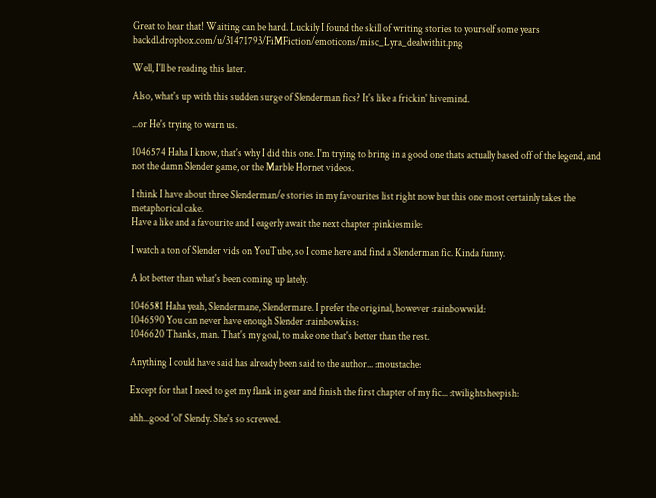Great to hear that! Waiting can be hard. Luckily I found the skill of writing stories to yourself some years backdl.dropbox.com/u/31471793/FiMFiction/emoticons/misc_Lyra_dealwithit.png

Well, I'll be reading this later.

Also, what's up with this sudden surge of Slenderman fics? It's like a frickin' hivemind.

...or He's trying to warn us.

1046574 Haha I know, that's why I did this one. I'm trying to bring in a good one thats actually based off of the legend, and not the damn Slender game, or the Marble Hornet videos.

I think I have about three Slenderman/e stories in my favourites list right now but this one most certainly takes the metaphorical cake.
Have a like and a favourite and I eagerly await the next chapter :pinkiesmile:

I watch a ton of Slender vids on YouTube, so I come here and find a Slenderman fic. Kinda funny.

A lot better than what's been coming up lately.

1046581 Haha yeah, Slendermane, Slendermare. I prefer the original, however :rainbowwild:
1046590 You can never have enough Slender :rainbowkiss:
1046620 Thanks, man. That's my goal, to make one that's better than the rest.

Anything I could have said has already been said to the author... :moustache:

Except for that I need to get my flank in gear and finish the first chapter of my fic... :twilightsheepish:

ahh...good 'ol' Slendy. She's so screwed.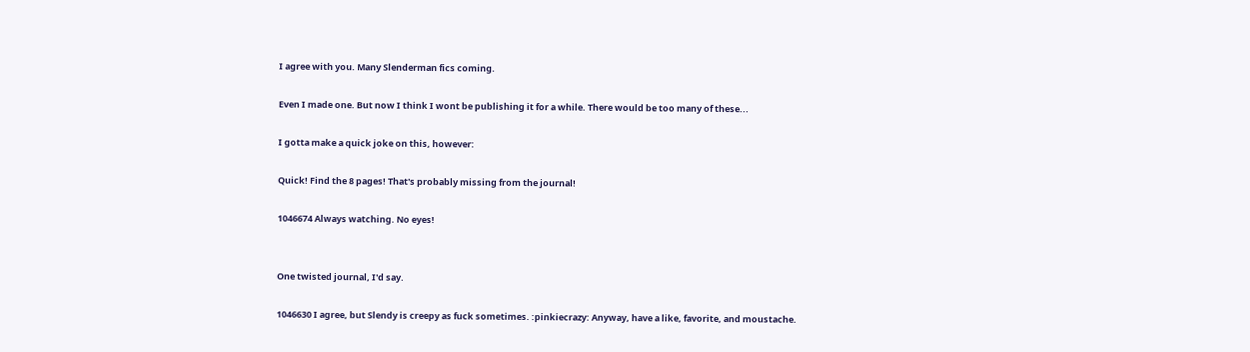I agree with you. Many Slenderman fics coming.

Even I made one. But now I think I wont be publishing it for a while. There would be too many of these...

I gotta make a quick joke on this, however:

Quick! Find the 8 pages! That's probably missing from the journal!

1046674 Always watching. No eyes!


One twisted journal, I'd say.

1046630 I agree, but Slendy is creepy as fuck sometimes. :pinkiecrazy: Anyway, have a like, favorite, and moustache.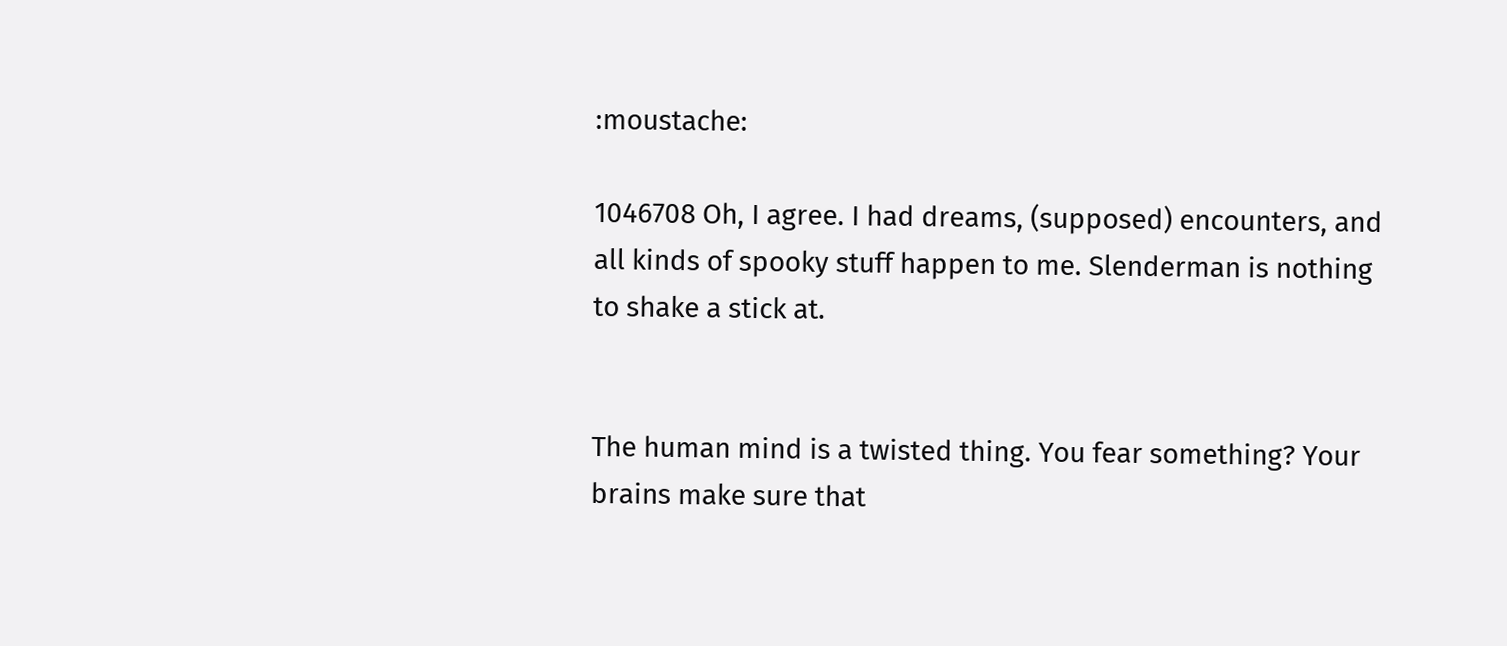:moustache:

1046708 Oh, I agree. I had dreams, (supposed) encounters, and all kinds of spooky stuff happen to me. Slenderman is nothing to shake a stick at.


The human mind is a twisted thing. You fear something? Your brains make sure that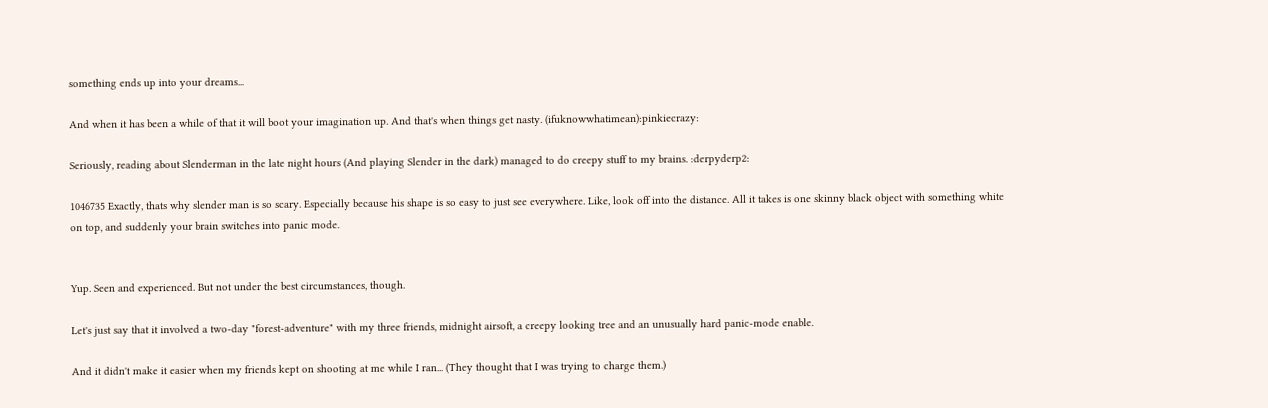something ends up into your dreams...

And when it has been a while of that it will boot your imagination up. And that's when things get nasty. (ifuknowwhatimean):pinkiecrazy:

Seriously, reading about Slenderman in the late night hours (And playing Slender in the dark) managed to do creepy stuff to my brains. :derpyderp2:

1046735 Exactly, thats why slender man is so scary. Especially because his shape is so easy to just see everywhere. Like, look off into the distance. All it takes is one skinny black object with something white on top, and suddenly your brain switches into panic mode.


Yup. Seen and experienced. But not under the best circumstances, though.

Let's just say that it involved a two-day "forest-adventure" with my three friends, midnight airsoft, a creepy looking tree and an unusually hard panic-mode enable.

And it didn't make it easier when my friends kept on shooting at me while I ran... (They thought that I was trying to charge them.)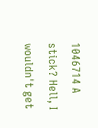1046714 A stick? Hell, I wouldn't get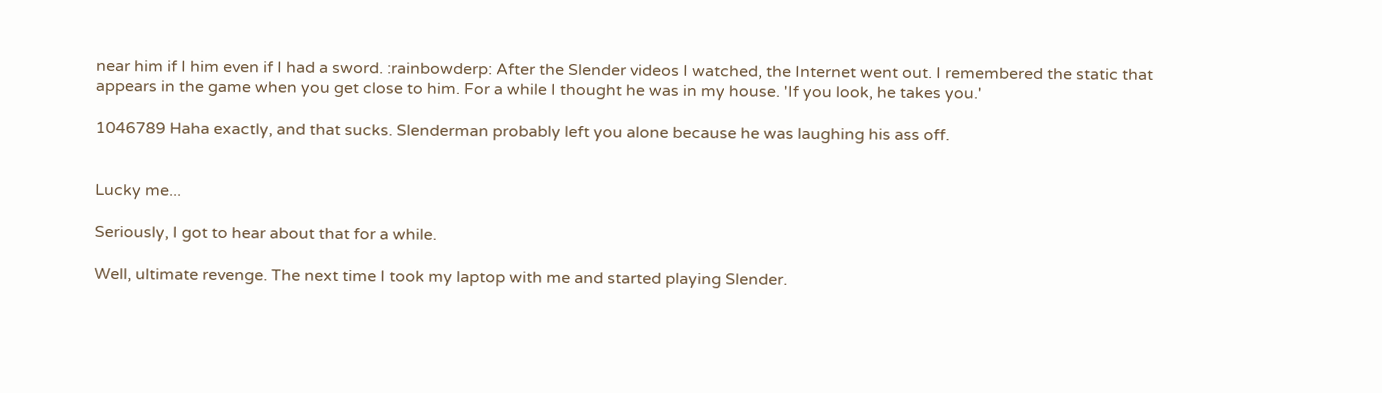near him if I him even if I had a sword. :rainbowderp: After the Slender videos I watched, the Internet went out. I remembered the static that appears in the game when you get close to him. For a while I thought he was in my house. 'If you look, he takes you.'

1046789 Haha exactly, and that sucks. Slenderman probably left you alone because he was laughing his ass off.


Lucky me...

Seriously, I got to hear about that for a while.

Well, ultimate revenge. The next time I took my laptop with me and started playing Slender.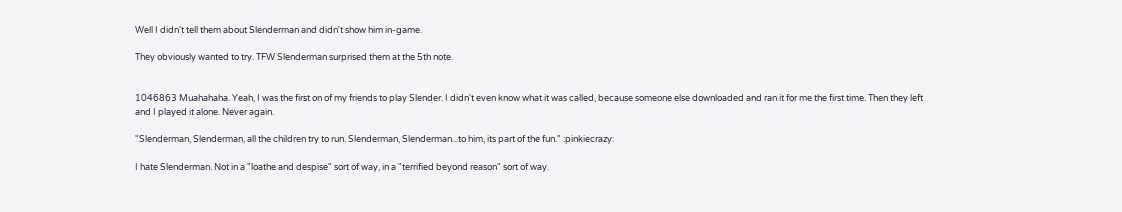Well I didn't tell them about Slenderman and didn't show him in-game.

They obviously wanted to try. TFW Slenderman surprised them at the 5th note.


1046863 Muahahaha. Yeah, I was the first on of my friends to play Slender. I didn't even know what it was called, because someone else downloaded and ran it for me the first time. Then they left and I played it alone. Never again.

"Slenderman, Slenderman, all the children try to run. Slenderman, Slenderman...to him, its part of the fun." :pinkiecrazy:

I hate Slenderman. Not in a "loathe and despise" sort of way, in a "terrified beyond reason" sort of way.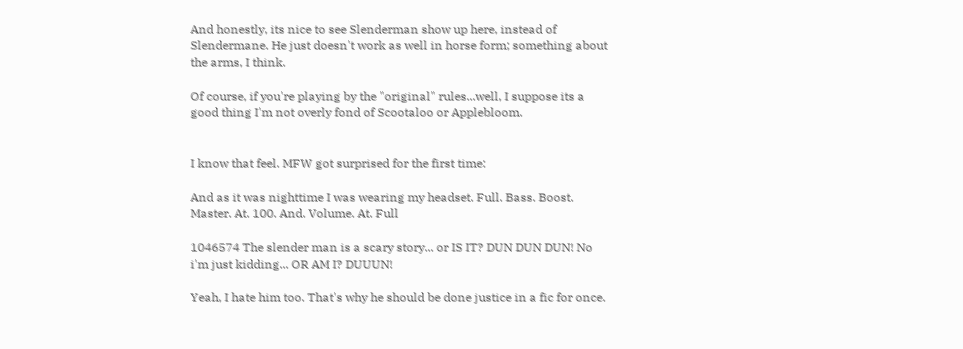And honestly, its nice to see Slenderman show up here, instead of Slendermane. He just doesn't work as well in horse form; something about the arms, I think.

Of course, if you're playing by the "original" rules...well, I suppose its a good thing I'm not overly fond of Scootaloo or Applebloom.


I know that feel. MFW got surprised for the first time:

And as it was nighttime I was wearing my headset. Full. Bass. Boost. Master. At. 100. And. Volume. At. Full

1046574 The slender man is a scary story... or IS IT? DUN DUN DUN! No i'm just kidding... OR AM I? DUUUN!

Yeah, I hate him too. That's why he should be done justice in a fic for once.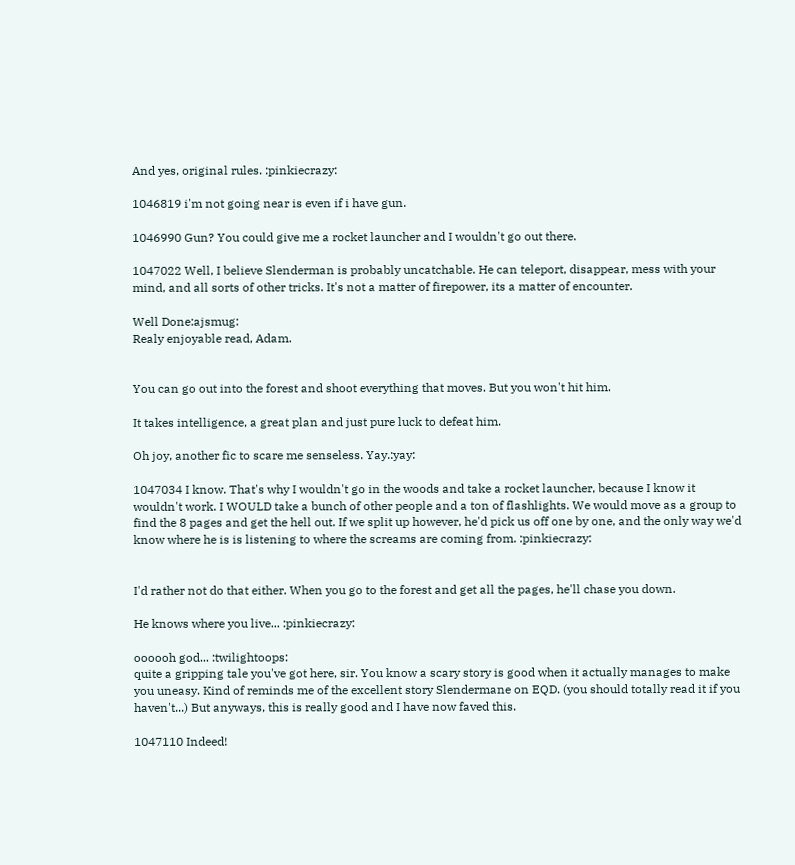And yes, original rules. :pinkiecrazy:

1046819 i'm not going near is even if i have gun.

1046990 Gun? You could give me a rocket launcher and I wouldn't go out there.

1047022 Well, I believe Slenderman is probably uncatchable. He can teleport, disappear, mess with your mind, and all sorts of other tricks. It's not a matter of firepower, its a matter of encounter.

Well Done:ajsmug:
Realy enjoyable read, Adam.


You can go out into the forest and shoot everything that moves. But you won't hit him.

It takes intelligence, a great plan and just pure luck to defeat him.

Oh joy, another fic to scare me senseless. Yay.:yay:

1047034 I know. That's why I wouldn't go in the woods and take a rocket launcher, because I know it wouldn't work. I WOULD take a bunch of other people and a ton of flashlights. We would move as a group to find the 8 pages and get the hell out. If we split up however, he'd pick us off one by one, and the only way we'd know where he is is listening to where the screams are coming from. :pinkiecrazy:


I'd rather not do that either. When you go to the forest and get all the pages, he'll chase you down.

He knows where you live... :pinkiecrazy:

oooooh god... :twilightoops:
quite a gripping tale you've got here, sir. You know a scary story is good when it actually manages to make you uneasy. Kind of reminds me of the excellent story Slendermane on EQD. (you should totally read it if you haven't...) But anyways, this is really good and I have now faved this.

1047110 Indeed!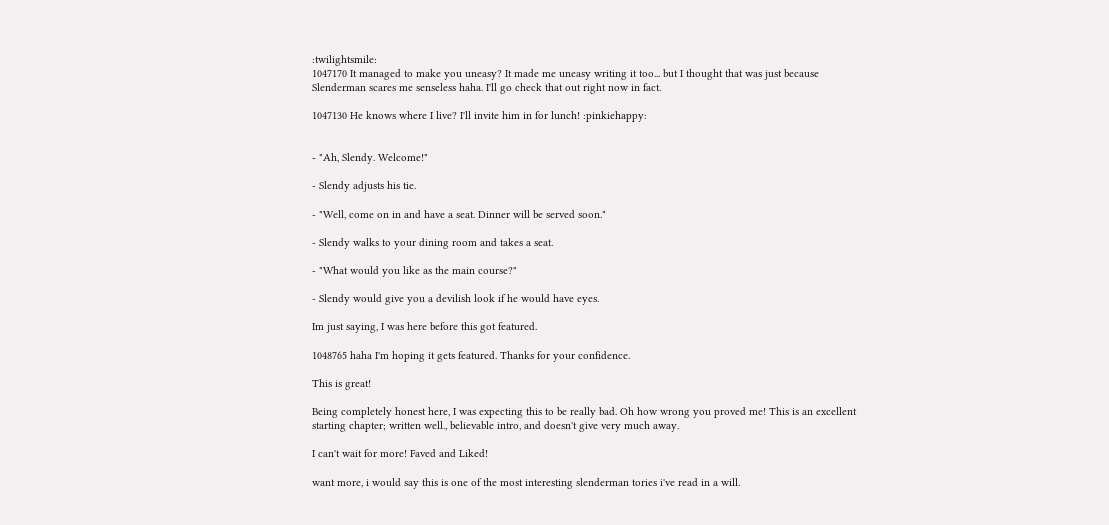:twilightsmile:
1047170 It managed to make you uneasy? It made me uneasy writing it too... but I thought that was just because Slenderman scares me senseless haha. I'll go check that out right now in fact.

1047130 He knows where I live? I'll invite him in for lunch! :pinkiehappy:


- "Ah, Slendy. Welcome!"

- Slendy adjusts his tie.

- "Well, come on in and have a seat. Dinner will be served soon."

- Slendy walks to your dining room and takes a seat.

- "What would you like as the main course?"

- Slendy would give you a devilish look if he would have eyes.

Im just saying, I was here before this got featured.

1048765 haha I'm hoping it gets featured. Thanks for your confidence.

This is great!

Being completely honest here, I was expecting this to be really bad. Oh how wrong you proved me! This is an excellent starting chapter; written well., believable intro, and doesn't give very much away.

I can't wait for more! Faved and Liked!

want more, i would say this is one of the most interesting slenderman tories i've read in a will.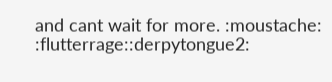and cant wait for more. :moustache: :flutterrage::derpytongue2: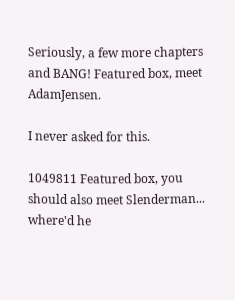Seriously, a few more chapters and BANG! Featured box, meet AdamJensen.

I never asked for this.

1049811 Featured box, you should also meet Slenderman... where'd he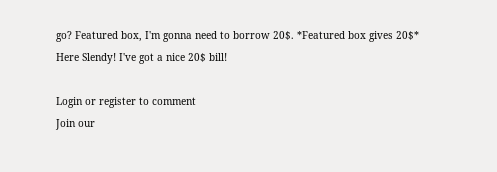go? Featured box, I'm gonna need to borrow 20$. *Featured box gives 20$* Here Slendy! I've got a nice 20$ bill!

Login or register to comment
Join our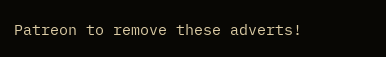Patreon to remove these adverts!